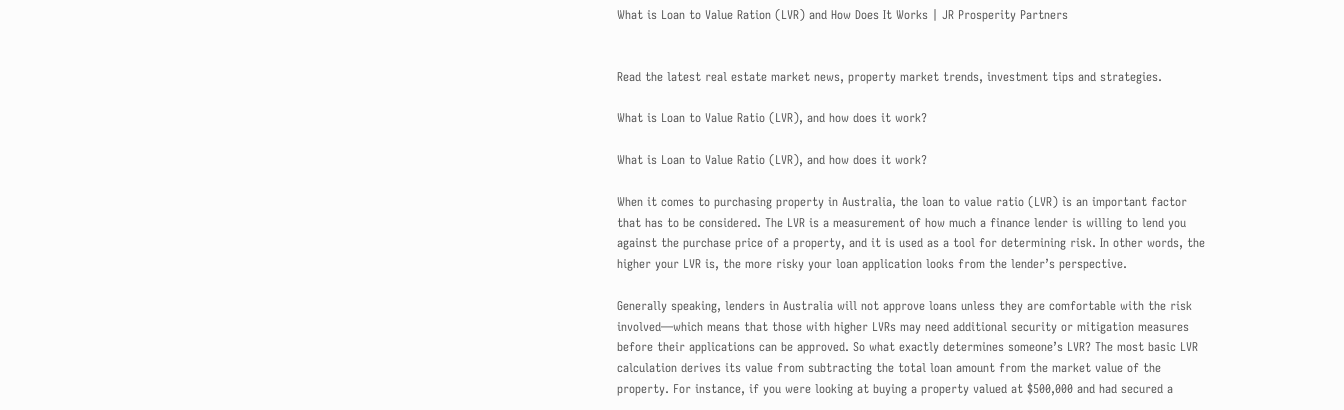What is Loan to Value Ration (LVR) and How Does It Works | JR Prosperity Partners


Read the latest real estate market news, property market trends, investment tips and strategies.

What is Loan to Value Ratio (LVR), and how does it work?

What is Loan to Value Ratio (LVR), and how does it work?

When it comes to purchasing property in Australia, the loan to value ratio (LVR) is an important factor that has to be considered. The LVR is a measurement of how much a finance lender is willing to lend you against the purchase price of a property, and it is used as a tool for determining risk. In other words, the higher your LVR is, the more risky your loan application looks from the lender’s perspective.

Generally speaking, lenders in Australia will not approve loans unless they are comfortable with the risk involved—which means that those with higher LVRs may need additional security or mitigation measures before their applications can be approved. So what exactly determines someone’s LVR? The most basic LVR calculation derives its value from subtracting the total loan amount from the market value of the property. For instance, if you were looking at buying a property valued at $500,000 and had secured a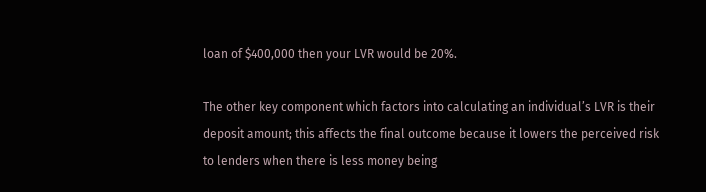loan of $400,000 then your LVR would be 20%.

The other key component which factors into calculating an individual’s LVR is their deposit amount; this affects the final outcome because it lowers the perceived risk to lenders when there is less money being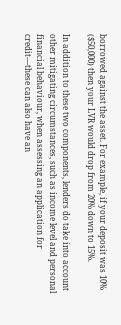borrowed against the asset. For example, if your deposit was 10% ($50,000) then your LVR would drop from 20% down to 15%.

In addition to these two components, lenders do take into account other mitigating circumstances, such as income level and personal financial behaviour, when assessing an application for credit—these can also have an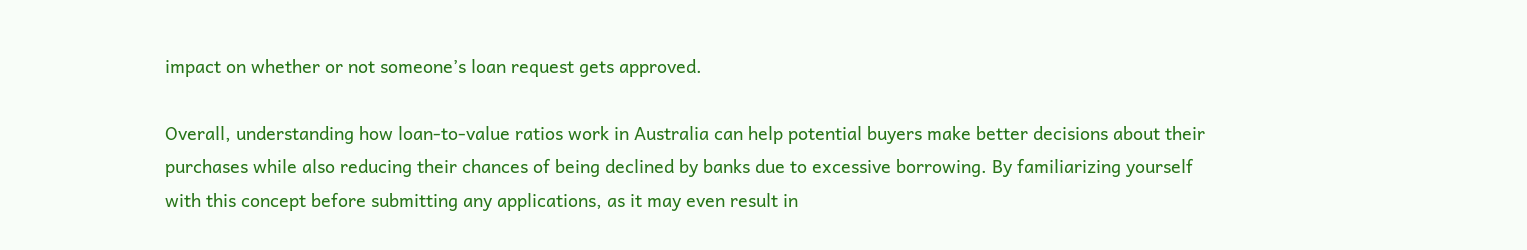impact on whether or not someone’s loan request gets approved.

Overall, understanding how loan-to-value ratios work in Australia can help potential buyers make better decisions about their purchases while also reducing their chances of being declined by banks due to excessive borrowing. By familiarizing yourself with this concept before submitting any applications, as it may even result in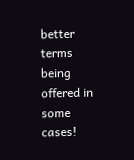better terms being offered in some cases!